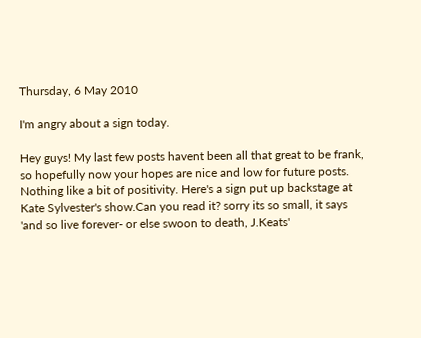Thursday, 6 May 2010

I'm angry about a sign today.

Hey guys! My last few posts havent been all that great to be frank, so hopefully now your hopes are nice and low for future posts. Nothing like a bit of positivity. Here's a sign put up backstage at Kate Sylvester's show.Can you read it? sorry its so small, it says 'and so live forever- or else swoon to death, J.Keats'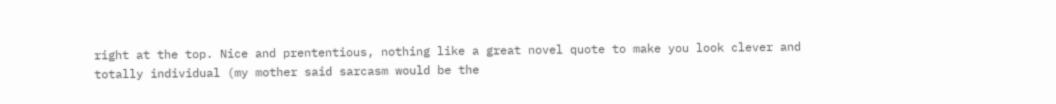right at the top. Nice and prententious, nothing like a great novel quote to make you look clever and totally individual (my mother said sarcasm would be the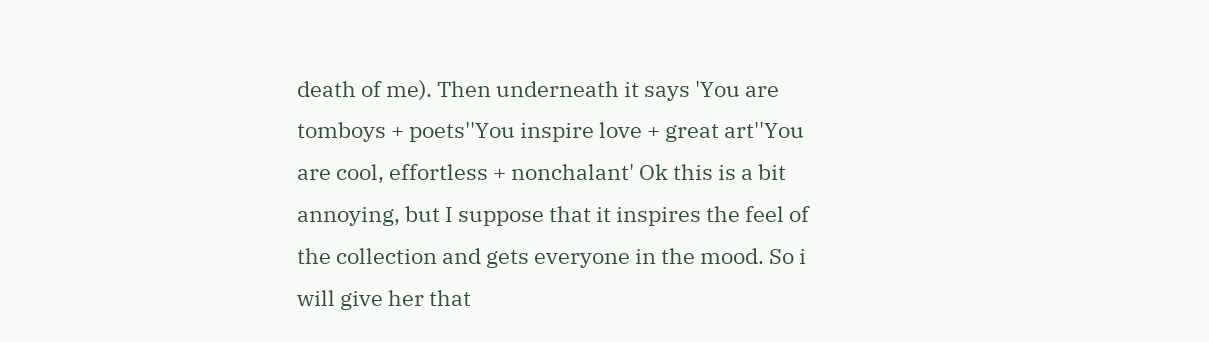death of me). Then underneath it says 'You are tomboys + poets''You inspire love + great art''You are cool, effortless + nonchalant' Ok this is a bit annoying, but I suppose that it inspires the feel of the collection and gets everyone in the mood. So i will give her that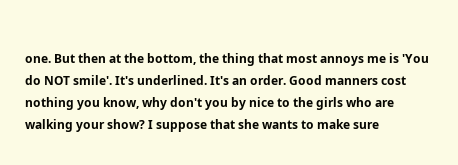one. But then at the bottom, the thing that most annoys me is 'You do NOT smile'. It's underlined. It's an order. Good manners cost nothing you know, why don't you by nice to the girls who are walking your show? I suppose that she wants to make sure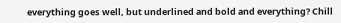everything goes well, but underlined and bold and everything? Chill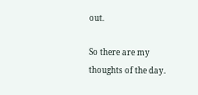out.

So there are my thoughts of the day.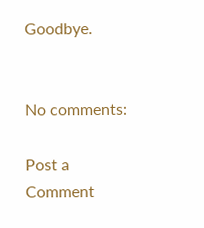Goodbye.


No comments:

Post a Comment